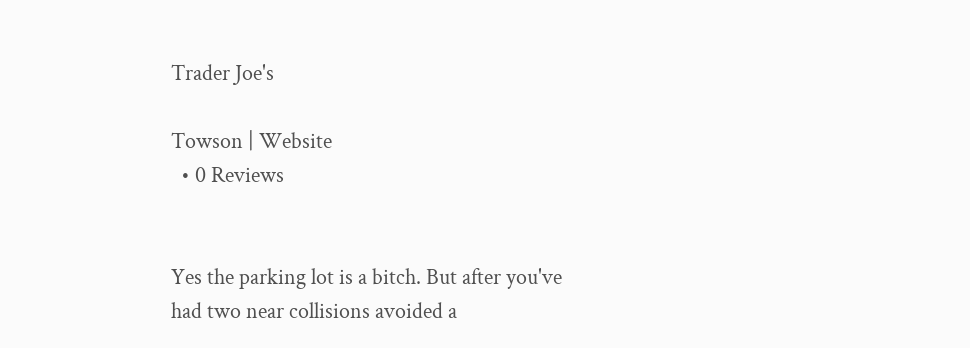Trader Joe's

Towson | Website
  • 0 Reviews


Yes the parking lot is a bitch. But after you've had two near collisions avoided a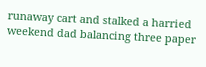runaway cart and stalked a harried weekend dad balancing three paper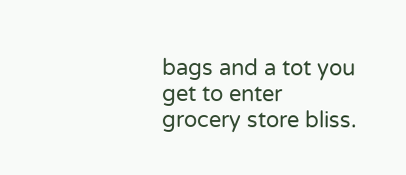bags and a tot you get to enter grocery store bliss.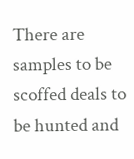There are samples to be scoffed deals to be hunted and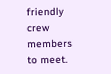friendly crew members to meet.